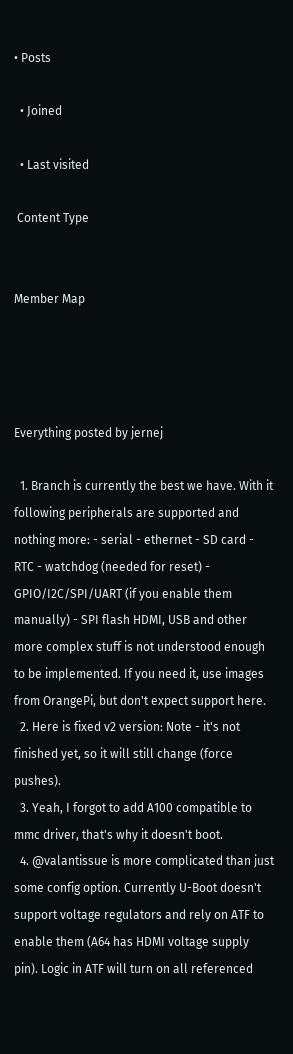• Posts

  • Joined

  • Last visited

 Content Type


Member Map




Everything posted by jernej

  1. Branch is currently the best we have. With it following peripherals are supported and nothing more: - serial - ethernet - SD card - RTC - watchdog (needed for reset) - GPIO/I2C/SPI/UART (if you enable them manually) - SPI flash HDMI, USB and other more complex stuff is not understood enough to be implemented. If you need it, use images from OrangePi, but don't expect support here.
  2. Here is fixed v2 version: Note - it's not finished yet, so it will still change (force pushes).
  3. Yeah, I forgot to add A100 compatible to mmc driver, that's why it doesn't boot.
  4. @valantissue is more complicated than just some config option. Currently U-Boot doesn't support voltage regulators and rely on ATF to enable them (A64 has HDMI voltage supply pin). Logic in ATF will turn on all referenced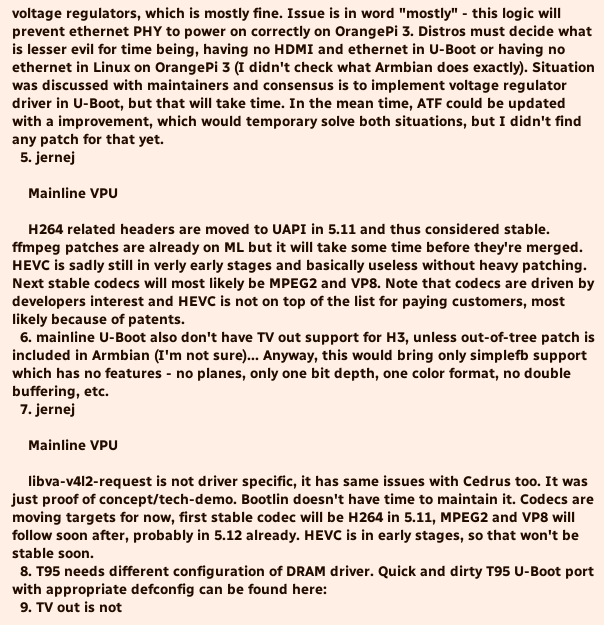voltage regulators, which is mostly fine. Issue is in word "mostly" - this logic will prevent ethernet PHY to power on correctly on OrangePi 3. Distros must decide what is lesser evil for time being, having no HDMI and ethernet in U-Boot or having no ethernet in Linux on OrangePi 3 (I didn't check what Armbian does exactly). Situation was discussed with maintainers and consensus is to implement voltage regulator driver in U-Boot, but that will take time. In the mean time, ATF could be updated with a improvement, which would temporary solve both situations, but I didn't find any patch for that yet.
  5. jernej

    Mainline VPU

    H264 related headers are moved to UAPI in 5.11 and thus considered stable. ffmpeg patches are already on ML but it will take some time before they're merged. HEVC is sadly still in verly early stages and basically useless without heavy patching. Next stable codecs will most likely be MPEG2 and VP8. Note that codecs are driven by developers interest and HEVC is not on top of the list for paying customers, most likely because of patents.
  6. mainline U-Boot also don't have TV out support for H3, unless out-of-tree patch is included in Armbian (I'm not sure)... Anyway, this would bring only simplefb support which has no features - no planes, only one bit depth, one color format, no double buffering, etc.
  7. jernej

    Mainline VPU

    libva-v4l2-request is not driver specific, it has same issues with Cedrus too. It was just proof of concept/tech-demo. Bootlin doesn't have time to maintain it. Codecs are moving targets for now, first stable codec will be H264 in 5.11, MPEG2 and VP8 will follow soon after, probably in 5.12 already. HEVC is in early stages, so that won't be stable soon.
  8. T95 needs different configuration of DRAM driver. Quick and dirty T95 U-Boot port with appropriate defconfig can be found here:
  9. TV out is not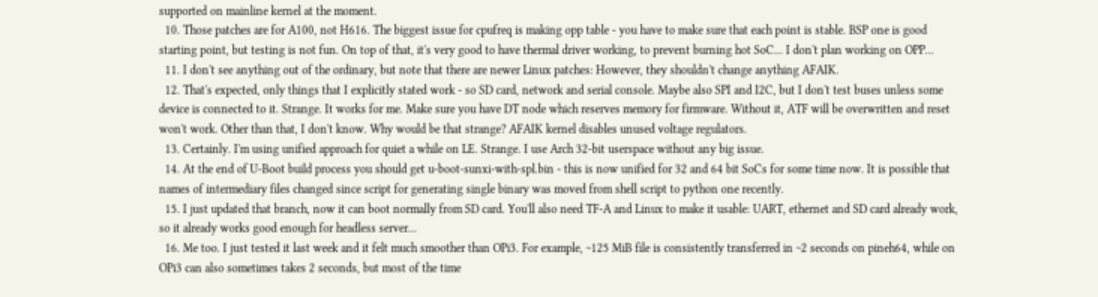supported on mainline kernel at the moment.
  10. Those patches are for A100, not H616. The biggest issue for cpufreq is making opp table - you have to make sure that each point is stable. BSP one is good starting point, but testing is not fun. On top of that, it's very good to have thermal driver working, to prevent burning hot SoC... I don't plan working on OPP...
  11. I don't see anything out of the ordinary, but note that there are newer Linux patches: However, they shouldn't change anything AFAIK.
  12. That's expected, only things that I explicitly stated work - so SD card, network and serial console. Maybe also SPI and I2C, but I don't test buses unless some device is connected to it. Strange. It works for me. Make sure you have DT node which reserves memory for firmware. Without it, ATF will be overwritten and reset won't work. Other than that, I don't know. Why would be that strange? AFAIK kernel disables unused voltage regulators.
  13. Certainly. I'm using unified approach for quiet a while on LE. Strange. I use Arch 32-bit userspace without any big issue.
  14. At the end of U-Boot build process you should get u-boot-sunxi-with-spl.bin - this is now unified for 32 and 64 bit SoCs for some time now. It is possible that names of intermediary files changed since script for generating single binary was moved from shell script to python one recently.
  15. I just updated that branch, now it can boot normally from SD card. You'll also need TF-A and Linux to make it usable: UART, ethernet and SD card already work, so it already works good enough for headless server...
  16. Me too. I just tested it last week and it felt much smoother than OPi3. For example, ~125 MiB file is consistently transferred in ~2 seconds on pineh64, while on OPi3 can also sometimes takes 2 seconds, but most of the time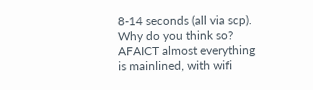8-14 seconds (all via scp). Why do you think so? AFAICT almost everything is mainlined, with wifi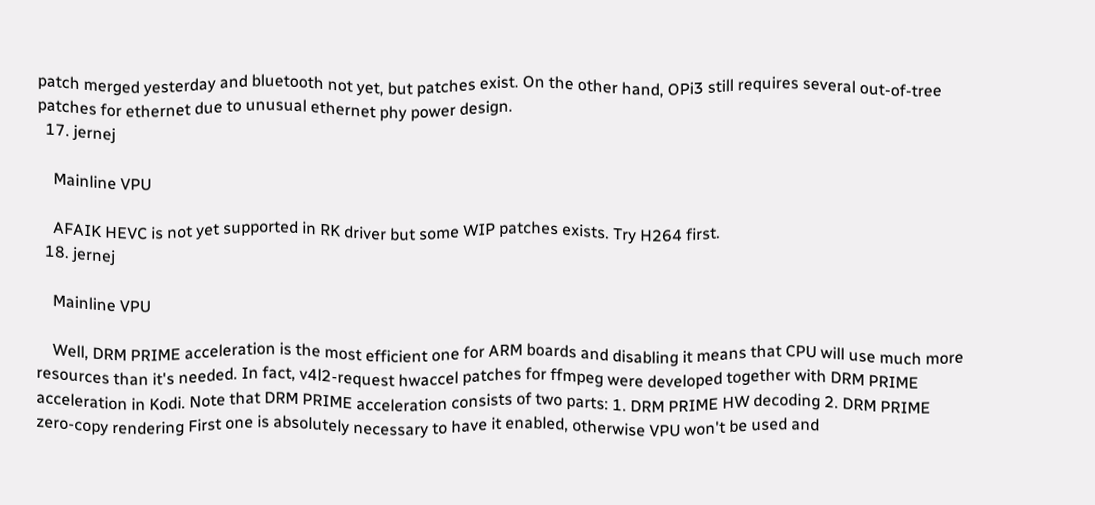patch merged yesterday and bluetooth not yet, but patches exist. On the other hand, OPi3 still requires several out-of-tree patches for ethernet due to unusual ethernet phy power design.
  17. jernej

    Mainline VPU

    AFAIK HEVC is not yet supported in RK driver but some WIP patches exists. Try H264 first.
  18. jernej

    Mainline VPU

    Well, DRM PRIME acceleration is the most efficient one for ARM boards and disabling it means that CPU will use much more resources than it's needed. In fact, v4l2-request hwaccel patches for ffmpeg were developed together with DRM PRIME acceleration in Kodi. Note that DRM PRIME acceleration consists of two parts: 1. DRM PRIME HW decoding 2. DRM PRIME zero-copy rendering First one is absolutely necessary to have it enabled, otherwise VPU won't be used and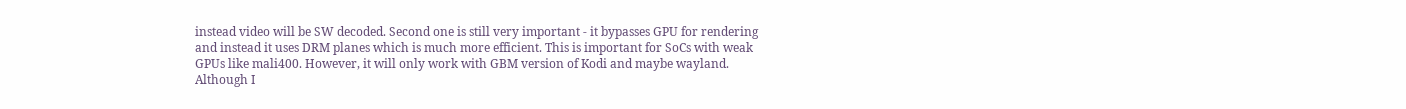instead video will be SW decoded. Second one is still very important - it bypasses GPU for rendering and instead it uses DRM planes which is much more efficient. This is important for SoCs with weak GPUs like mali400. However, it will only work with GBM version of Kodi and maybe wayland. Although I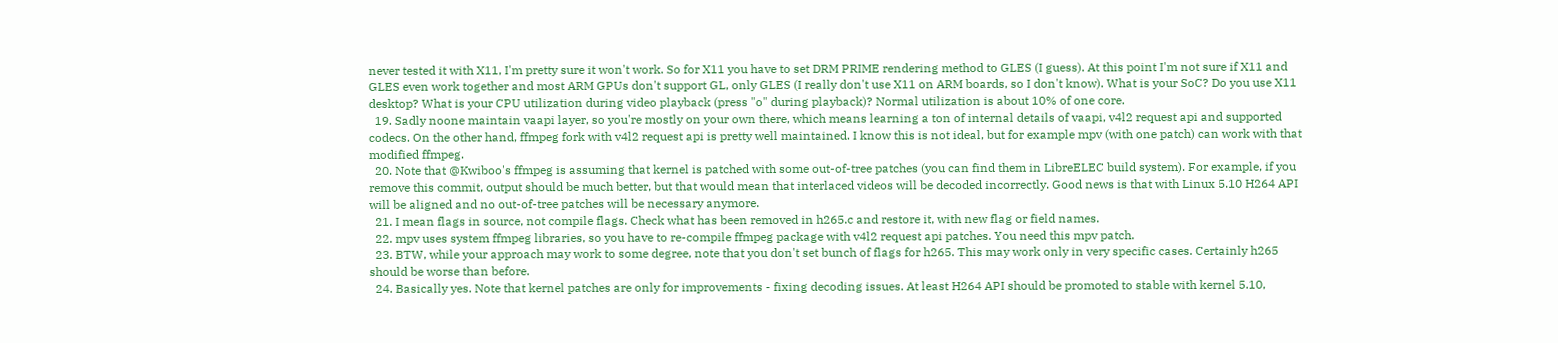never tested it with X11, I'm pretty sure it won't work. So for X11 you have to set DRM PRIME rendering method to GLES (I guess). At this point I'm not sure if X11 and GLES even work together and most ARM GPUs don't support GL, only GLES (I really don't use X11 on ARM boards, so I don't know). What is your SoC? Do you use X11 desktop? What is your CPU utilization during video playback (press "o" during playback)? Normal utilization is about 10% of one core.
  19. Sadly noone maintain vaapi layer, so you're mostly on your own there, which means learning a ton of internal details of vaapi, v4l2 request api and supported codecs. On the other hand, ffmpeg fork with v4l2 request api is pretty well maintained. I know this is not ideal, but for example mpv (with one patch) can work with that modified ffmpeg.
  20. Note that @Kwiboo's ffmpeg is assuming that kernel is patched with some out-of-tree patches (you can find them in LibreELEC build system). For example, if you remove this commit, output should be much better, but that would mean that interlaced videos will be decoded incorrectly. Good news is that with Linux 5.10 H264 API will be aligned and no out-of-tree patches will be necessary anymore.
  21. I mean flags in source, not compile flags. Check what has been removed in h265.c and restore it, with new flag or field names.
  22. mpv uses system ffmpeg libraries, so you have to re-compile ffmpeg package with v4l2 request api patches. You need this mpv patch.
  23. BTW, while your approach may work to some degree, note that you don't set bunch of flags for h265. This may work only in very specific cases. Certainly h265 should be worse than before.
  24. Basically yes. Note that kernel patches are only for improvements - fixing decoding issues. At least H264 API should be promoted to stable with kernel 5.10,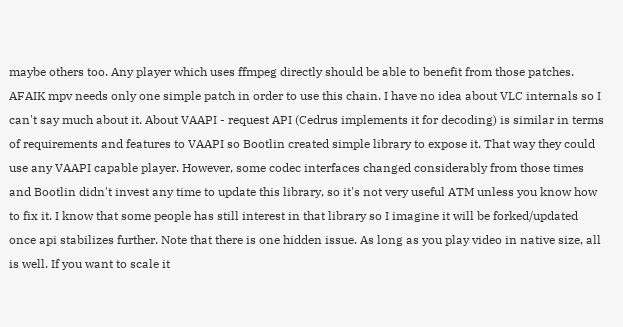maybe others too. Any player which uses ffmpeg directly should be able to benefit from those patches. AFAIK mpv needs only one simple patch in order to use this chain. I have no idea about VLC internals so I can't say much about it. About VAAPI - request API (Cedrus implements it for decoding) is similar in terms of requirements and features to VAAPI so Bootlin created simple library to expose it. That way they could use any VAAPI capable player. However, some codec interfaces changed considerably from those times and Bootlin didn't invest any time to update this library, so it's not very useful ATM unless you know how to fix it. I know that some people has still interest in that library so I imagine it will be forked/updated once api stabilizes further. Note that there is one hidden issue. As long as you play video in native size, all is well. If you want to scale it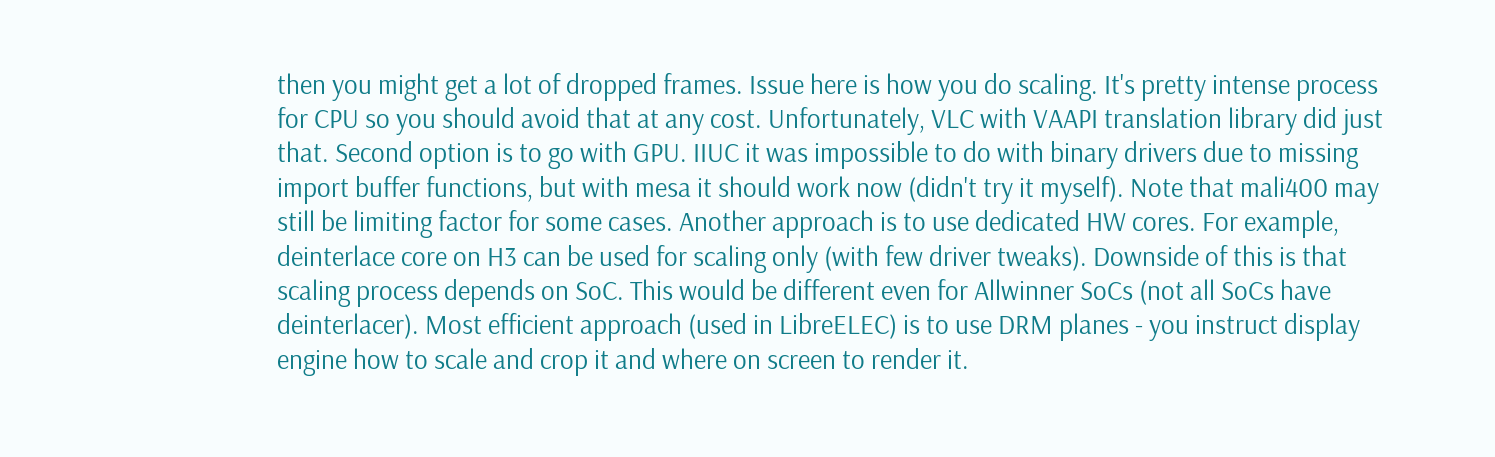then you might get a lot of dropped frames. Issue here is how you do scaling. It's pretty intense process for CPU so you should avoid that at any cost. Unfortunately, VLC with VAAPI translation library did just that. Second option is to go with GPU. IIUC it was impossible to do with binary drivers due to missing import buffer functions, but with mesa it should work now (didn't try it myself). Note that mali400 may still be limiting factor for some cases. Another approach is to use dedicated HW cores. For example, deinterlace core on H3 can be used for scaling only (with few driver tweaks). Downside of this is that scaling process depends on SoC. This would be different even for Allwinner SoCs (not all SoCs have deinterlacer). Most efficient approach (used in LibreELEC) is to use DRM planes - you instruct display engine how to scale and crop it and where on screen to render it.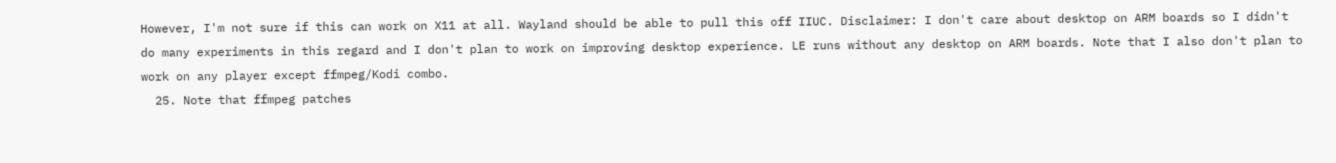However, I'm not sure if this can work on X11 at all. Wayland should be able to pull this off IIUC. Disclaimer: I don't care about desktop on ARM boards so I didn't do many experiments in this regard and I don't plan to work on improving desktop experience. LE runs without any desktop on ARM boards. Note that I also don't plan to work on any player except ffmpeg/Kodi combo.
  25. Note that ffmpeg patches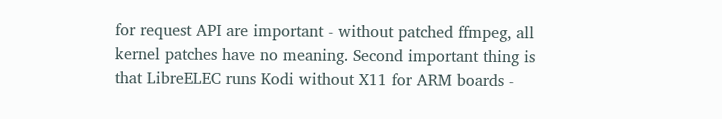for request API are important - without patched ffmpeg, all kernel patches have no meaning. Second important thing is that LibreELEC runs Kodi without X11 for ARM boards -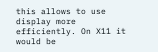this allows to use display more efficiently. On X11 it would be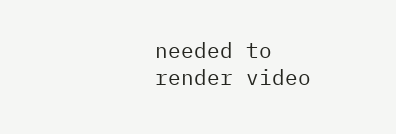needed to render video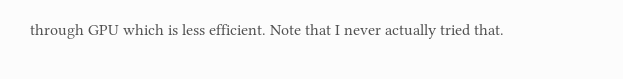through GPU which is less efficient. Note that I never actually tried that.